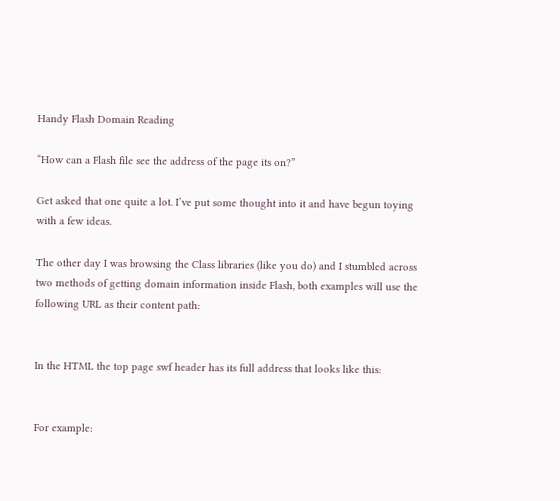Handy Flash Domain Reading

“How can a Flash file see the address of the page its on?”

Get asked that one quite a lot. I’ve put some thought into it and have begun toying with a few ideas.

The other day I was browsing the Class libraries (like you do) and I stumbled across two methods of getting domain information inside Flash, both examples will use the following URL as their content path:


In the HTML the top page swf header has its full address that looks like this:


For example: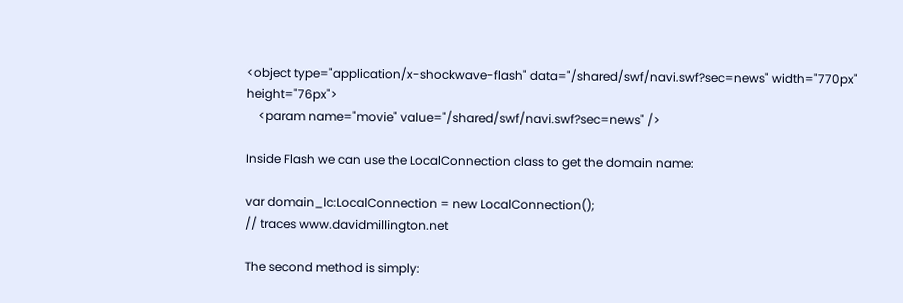<object type="application/x-shockwave-flash" data="/shared/swf/navi.swf?sec=news" width="770px" height="76px">
    <param name="movie" value="/shared/swf/navi.swf?sec=news" />

Inside Flash we can use the LocalConnection class to get the domain name:

var domain_lc:LocalConnection = new LocalConnection();
// traces www.davidmillington.net

The second method is simply: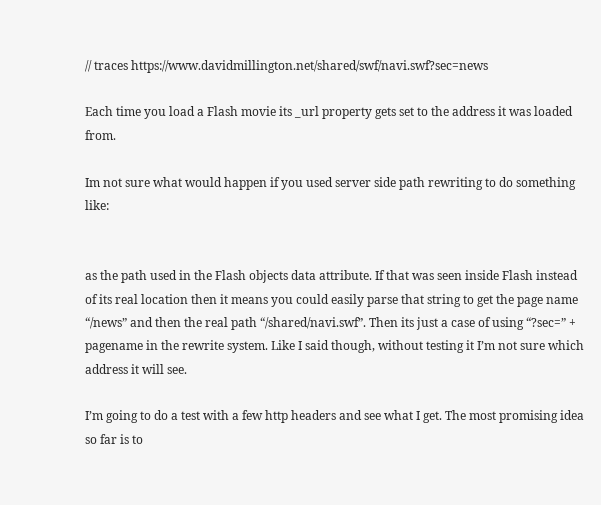// traces https://www.davidmillington.net/shared/swf/navi.swf?sec=news

Each time you load a Flash movie its _url property gets set to the address it was loaded from.

Im not sure what would happen if you used server side path rewriting to do something like:


as the path used in the Flash objects data attribute. If that was seen inside Flash instead of its real location then it means you could easily parse that string to get the page name “/news” and then the real path “/shared/navi.swf”. Then its just a case of using “?sec=” + pagename in the rewrite system. Like I said though, without testing it I’m not sure which address it will see.

I’m going to do a test with a few http headers and see what I get. The most promising idea so far is to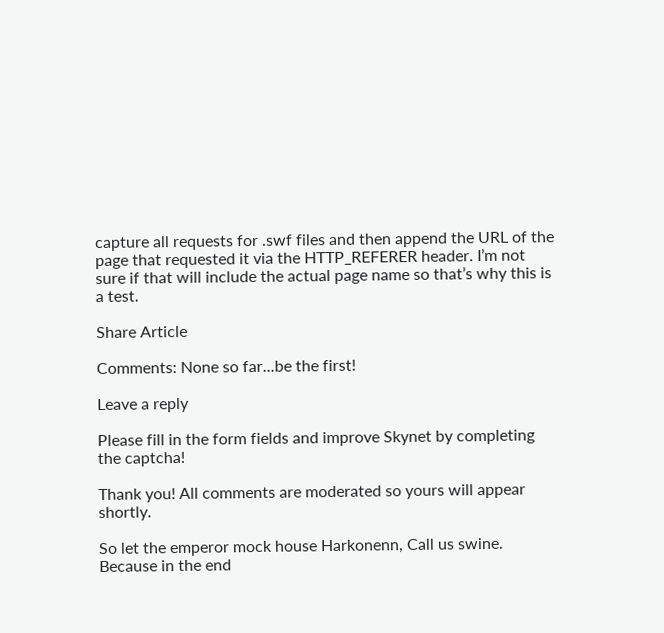capture all requests for .swf files and then append the URL of the page that requested it via the HTTP_REFERER header. I’m not sure if that will include the actual page name so that’s why this is a test.

Share Article

Comments: None so far...be the first!

Leave a reply

Please fill in the form fields and improve Skynet by completing the captcha!

Thank you! All comments are moderated so yours will appear shortly.

So let the emperor mock house Harkonenn, Call us swine. Because in the end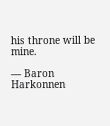his throne will be mine.

— Baron Harkonnen